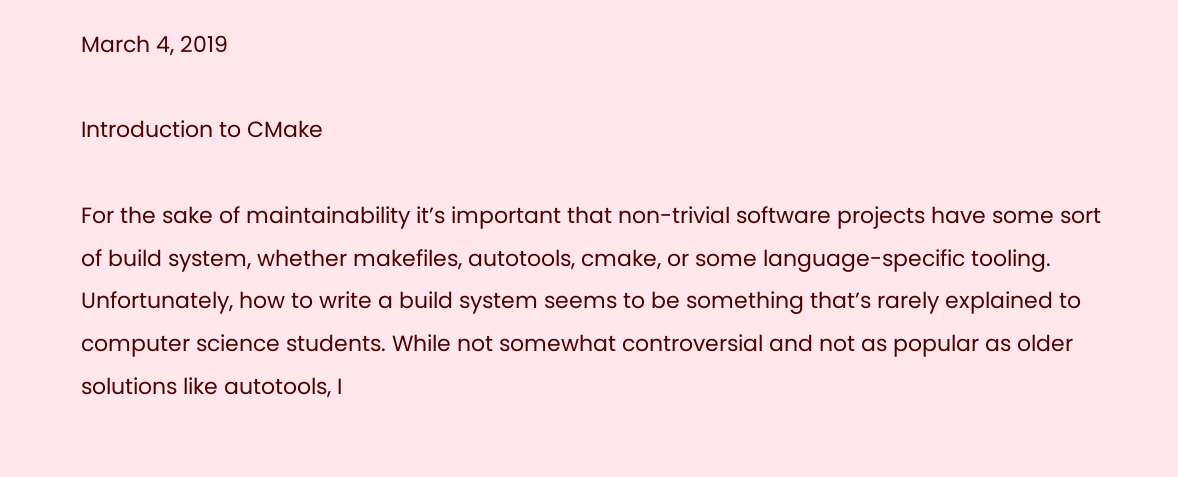March 4, 2019

Introduction to CMake

For the sake of maintainability it’s important that non-trivial software projects have some sort of build system, whether makefiles, autotools, cmake, or some language-specific tooling. Unfortunately, how to write a build system seems to be something that’s rarely explained to computer science students. While not somewhat controversial and not as popular as older solutions like autotools, I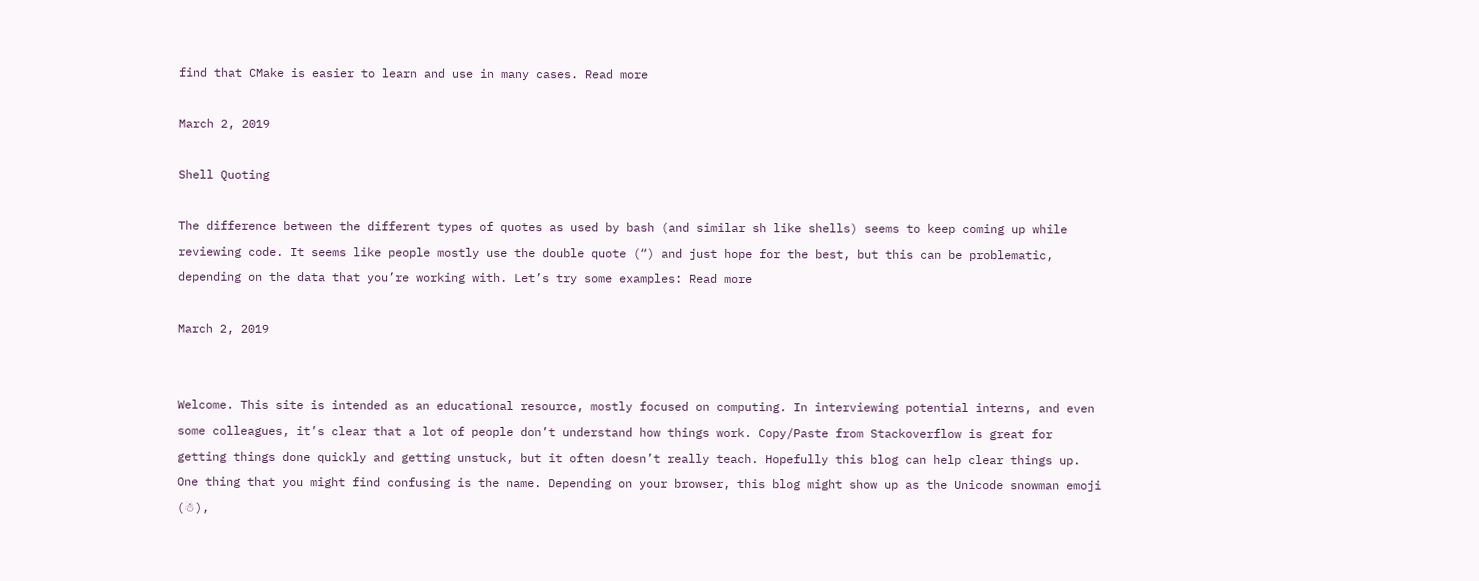find that CMake is easier to learn and use in many cases. Read more

March 2, 2019

Shell Quoting

The difference between the different types of quotes as used by bash (and similar sh like shells) seems to keep coming up while reviewing code. It seems like people mostly use the double quote (“) and just hope for the best, but this can be problematic, depending on the data that you’re working with. Let’s try some examples: Read more

March 2, 2019


Welcome. This site is intended as an educational resource, mostly focused on computing. In interviewing potential interns, and even some colleagues, it’s clear that a lot of people don’t understand how things work. Copy/Paste from Stackoverflow is great for getting things done quickly and getting unstuck, but it often doesn’t really teach. Hopefully this blog can help clear things up. One thing that you might find confusing is the name. Depending on your browser, this blog might show up as the Unicode snowman emoji (☃),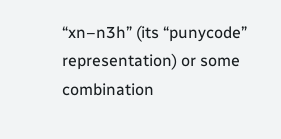“xn–n3h” (its “punycode” representation) or some combination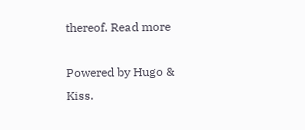thereof. Read more

Powered by Hugo & Kiss.